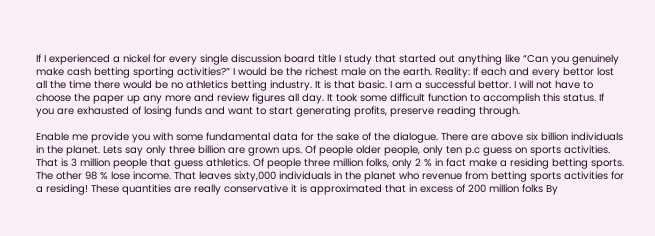If I experienced a nickel for every single discussion board title I study that started out anything like “Can you genuinely make cash betting sporting activities?” I would be the richest male on the earth. Reality: If each and every bettor lost all the time there would be no athletics betting industry. It is that basic. I am a successful bettor. I will not have to choose the paper up any more and review figures all day. It took some difficult function to accomplish this status. If you are exhausted of losing funds and want to start generating profits, preserve reading through.

Enable me provide you with some fundamental data for the sake of the dialogue. There are above six billion individuals in the planet. Lets say only three billion are grown ups. Of people older people, only ten p.c guess on sports activities. That is 3 million people that guess athletics. Of people three million folks, only 2 % in fact make a residing betting sports. The other 98 % lose income. That leaves sixty,000 individuals in the planet who revenue from betting sports activities for a residing! These quantities are really conservative it is approximated that in excess of 200 million folks By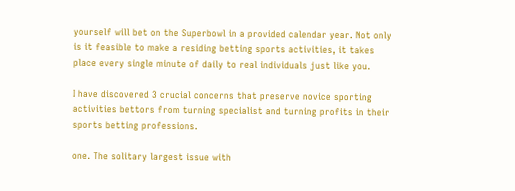yourself will bet on the Superbowl in a provided calendar year. Not only is it feasible to make a residing betting sports activities, it takes place every single minute of daily to real individuals just like you.

I have discovered 3 crucial concerns that preserve novice sporting activities bettors from turning specialist and turning profits in their sports betting professions.

one. The solitary largest issue with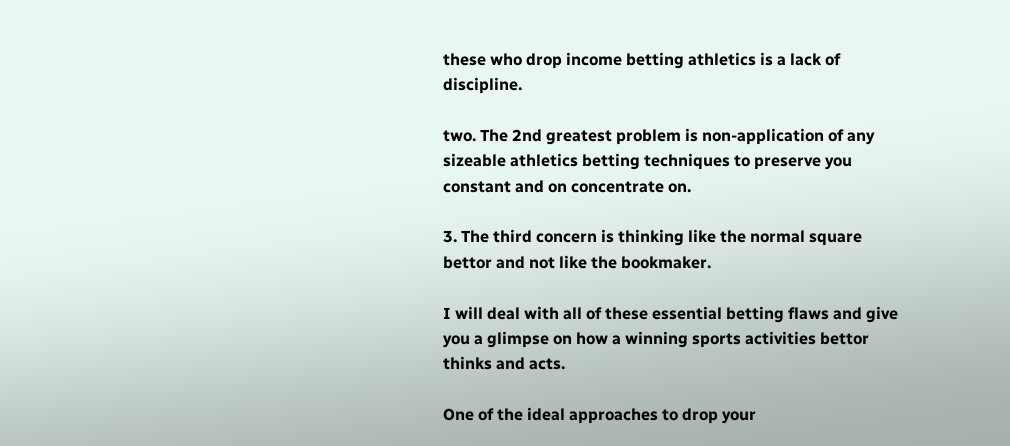these who drop income betting athletics is a lack of discipline.

two. The 2nd greatest problem is non-application of any sizeable athletics betting techniques to preserve you constant and on concentrate on.

3. The third concern is thinking like the normal square bettor and not like the bookmaker.

I will deal with all of these essential betting flaws and give you a glimpse on how a winning sports activities bettor thinks and acts.

One of the ideal approaches to drop your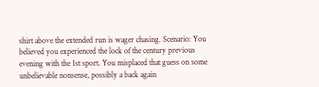shirt above the extended run is wager chasing. Scenario: You believed you experienced the lock of the century previous evening with the 1st sport. You misplaced that guess on some unbelievable nonsense, possibly a back again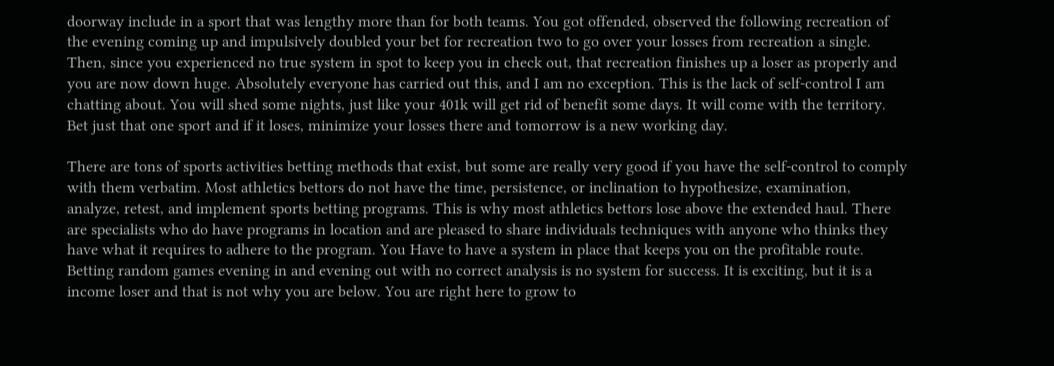doorway include in a sport that was lengthy more than for both teams. You got offended, observed the following recreation of the evening coming up and impulsively doubled your bet for recreation two to go over your losses from recreation a single. Then, since you experienced no true system in spot to keep you in check out, that recreation finishes up a loser as properly and you are now down huge. Absolutely everyone has carried out this, and I am no exception. This is the lack of self-control I am chatting about. You will shed some nights, just like your 401k will get rid of benefit some days. It will come with the territory. Bet just that one sport and if it loses, minimize your losses there and tomorrow is a new working day.

There are tons of sports activities betting methods that exist, but some are really very good if you have the self-control to comply with them verbatim. Most athletics bettors do not have the time, persistence, or inclination to hypothesize, examination, analyze, retest, and implement sports betting programs. This is why most athletics bettors lose above the extended haul. There are specialists who do have programs in location and are pleased to share individuals techniques with anyone who thinks they have what it requires to adhere to the program. You Have to have a system in place that keeps you on the profitable route. Betting random games evening in and evening out with no correct analysis is no system for success. It is exciting, but it is a income loser and that is not why you are below. You are right here to grow to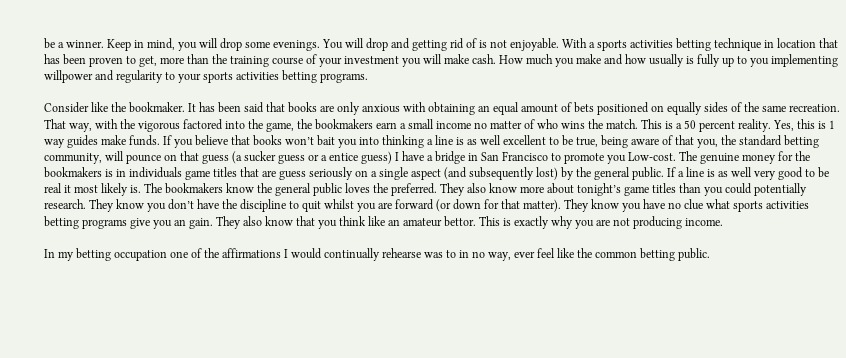be a winner. Keep in mind, you will drop some evenings. You will drop and getting rid of is not enjoyable. With a sports activities betting technique in location that has been proven to get, more than the training course of your investment you will make cash. How much you make and how usually is fully up to you implementing willpower and regularity to your sports activities betting programs.

Consider like the bookmaker. It has been said that books are only anxious with obtaining an equal amount of bets positioned on equally sides of the same recreation. That way, with the vigorous factored into the game, the bookmakers earn a small income no matter of who wins the match. This is a 50 percent reality. Yes, this is 1 way guides make funds. If you believe that books won’t bait you into thinking a line is as well excellent to be true, being aware of that you, the standard betting community, will pounce on that guess (a sucker guess or a entice guess) I have a bridge in San Francisco to promote you Low-cost. The genuine money for the bookmakers is in individuals game titles that are guess seriously on a single aspect (and subsequently lost) by the general public. If a line is as well very good to be real it most likely is. The bookmakers know the general public loves the preferred. They also know more about tonight’s game titles than you could potentially research. They know you don’t have the discipline to quit whilst you are forward (or down for that matter). They know you have no clue what sports activities betting programs give you an gain. They also know that you think like an amateur bettor. This is exactly why you are not producing income.

In my betting occupation one of the affirmations I would continually rehearse was to in no way, ever feel like the common betting public.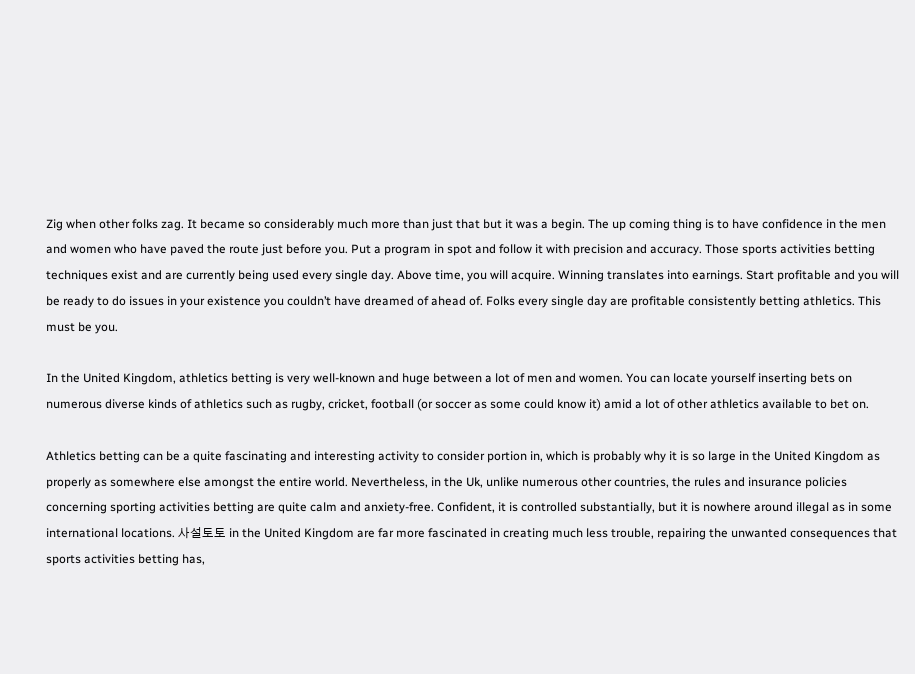Zig when other folks zag. It became so considerably much more than just that but it was a begin. The up coming thing is to have confidence in the men and women who have paved the route just before you. Put a program in spot and follow it with precision and accuracy. Those sports activities betting techniques exist and are currently being used every single day. Above time, you will acquire. Winning translates into earnings. Start profitable and you will be ready to do issues in your existence you couldn’t have dreamed of ahead of. Folks every single day are profitable consistently betting athletics. This must be you.

In the United Kingdom, athletics betting is very well-known and huge between a lot of men and women. You can locate yourself inserting bets on numerous diverse kinds of athletics such as rugby, cricket, football (or soccer as some could know it) amid a lot of other athletics available to bet on.

Athletics betting can be a quite fascinating and interesting activity to consider portion in, which is probably why it is so large in the United Kingdom as properly as somewhere else amongst the entire world. Nevertheless, in the Uk, unlike numerous other countries, the rules and insurance policies concerning sporting activities betting are quite calm and anxiety-free. Confident, it is controlled substantially, but it is nowhere around illegal as in some international locations. 사설토토 in the United Kingdom are far more fascinated in creating much less trouble, repairing the unwanted consequences that sports activities betting has,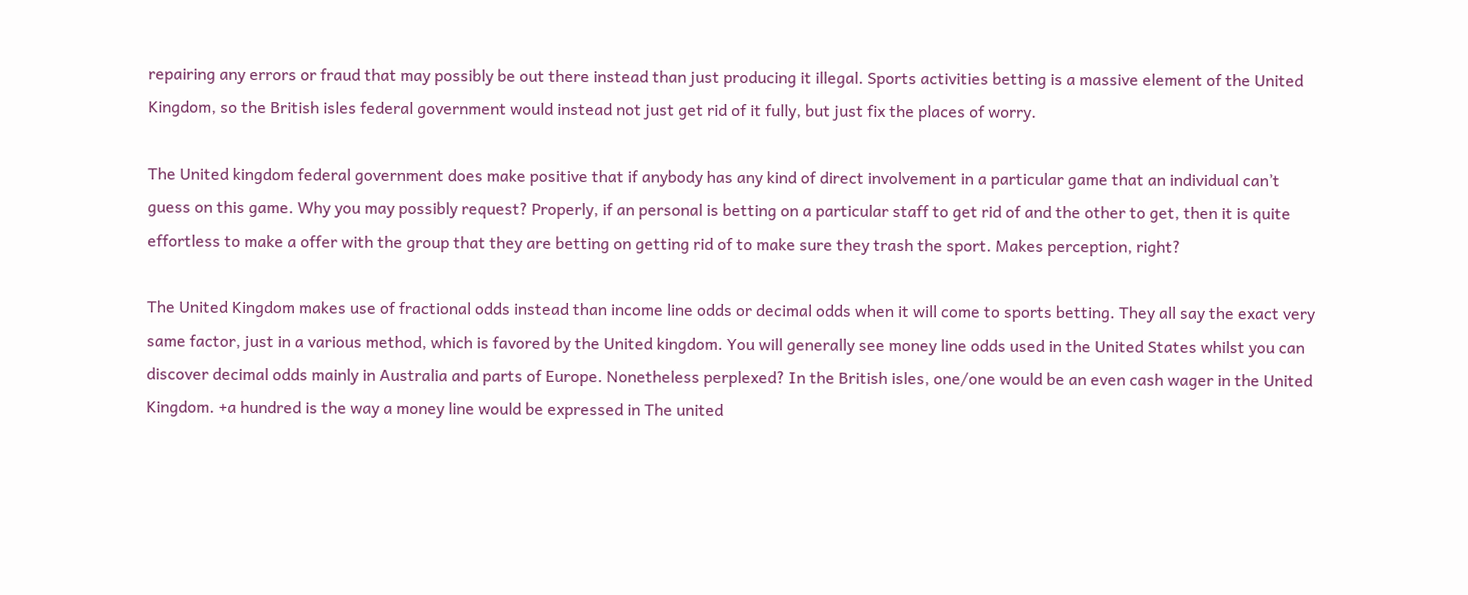repairing any errors or fraud that may possibly be out there instead than just producing it illegal. Sports activities betting is a massive element of the United Kingdom, so the British isles federal government would instead not just get rid of it fully, but just fix the places of worry.

The United kingdom federal government does make positive that if anybody has any kind of direct involvement in a particular game that an individual can’t guess on this game. Why you may possibly request? Properly, if an personal is betting on a particular staff to get rid of and the other to get, then it is quite effortless to make a offer with the group that they are betting on getting rid of to make sure they trash the sport. Makes perception, right?

The United Kingdom makes use of fractional odds instead than income line odds or decimal odds when it will come to sports betting. They all say the exact very same factor, just in a various method, which is favored by the United kingdom. You will generally see money line odds used in the United States whilst you can discover decimal odds mainly in Australia and parts of Europe. Nonetheless perplexed? In the British isles, one/one would be an even cash wager in the United Kingdom. +a hundred is the way a money line would be expressed in The united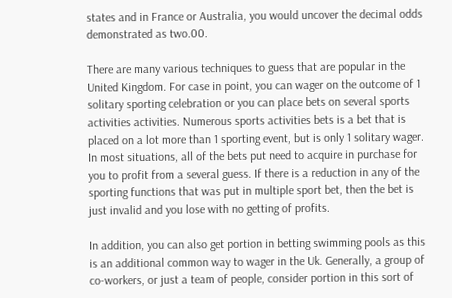states and in France or Australia, you would uncover the decimal odds demonstrated as two.00.

There are many various techniques to guess that are popular in the United Kingdom. For case in point, you can wager on the outcome of 1 solitary sporting celebration or you can place bets on several sports activities activities. Numerous sports activities bets is a bet that is placed on a lot more than 1 sporting event, but is only 1 solitary wager. In most situations, all of the bets put need to acquire in purchase for you to profit from a several guess. If there is a reduction in any of the sporting functions that was put in multiple sport bet, then the bet is just invalid and you lose with no getting of profits.

In addition, you can also get portion in betting swimming pools as this is an additional common way to wager in the Uk. Generally, a group of co-workers, or just a team of people, consider portion in this sort of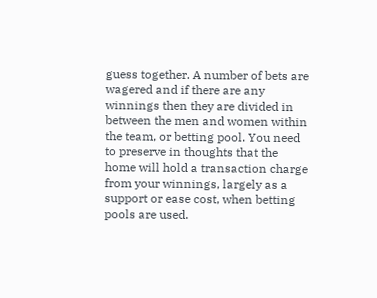guess together. A number of bets are wagered and if there are any winnings then they are divided in between the men and women within the team, or betting pool. You need to preserve in thoughts that the home will hold a transaction charge from your winnings, largely as a support or ease cost, when betting pools are used.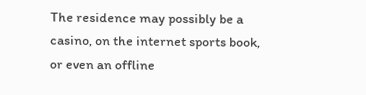The residence may possibly be a casino, on the internet sports book, or even an offline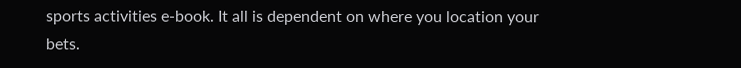sports activities e-book. It all is dependent on where you location your bets.